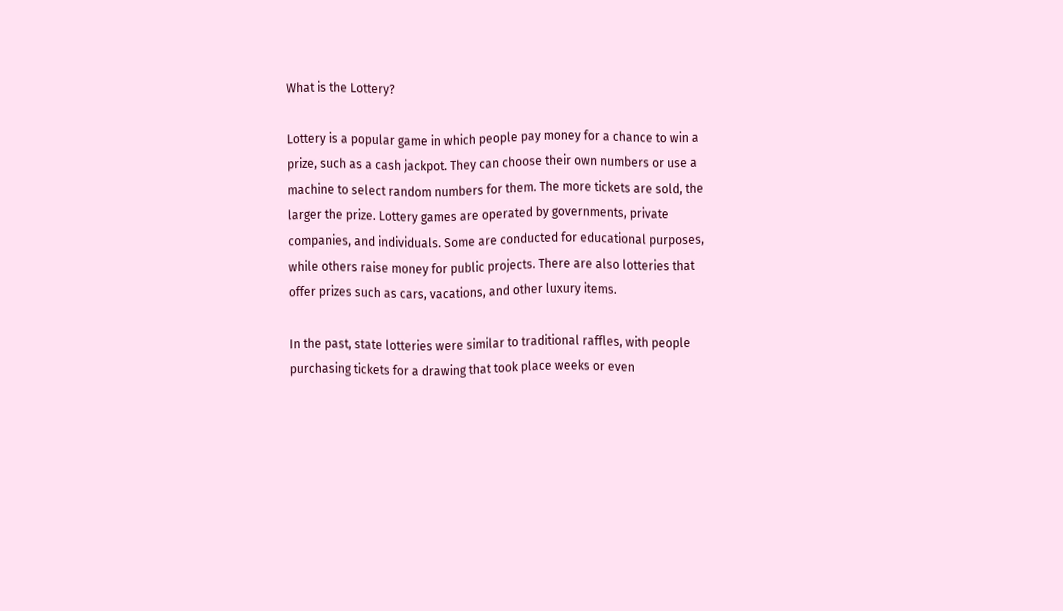What is the Lottery?

Lottery is a popular game in which people pay money for a chance to win a prize, such as a cash jackpot. They can choose their own numbers or use a machine to select random numbers for them. The more tickets are sold, the larger the prize. Lottery games are operated by governments, private companies, and individuals. Some are conducted for educational purposes, while others raise money for public projects. There are also lotteries that offer prizes such as cars, vacations, and other luxury items.

In the past, state lotteries were similar to traditional raffles, with people purchasing tickets for a drawing that took place weeks or even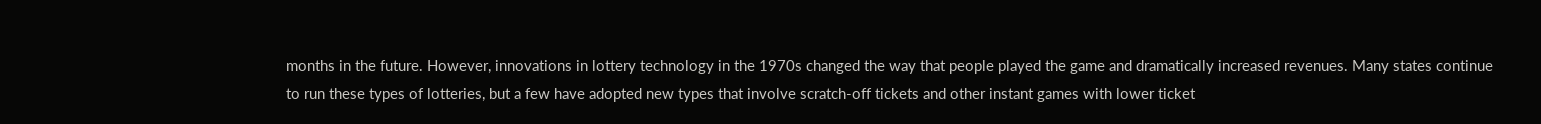months in the future. However, innovations in lottery technology in the 1970s changed the way that people played the game and dramatically increased revenues. Many states continue to run these types of lotteries, but a few have adopted new types that involve scratch-off tickets and other instant games with lower ticket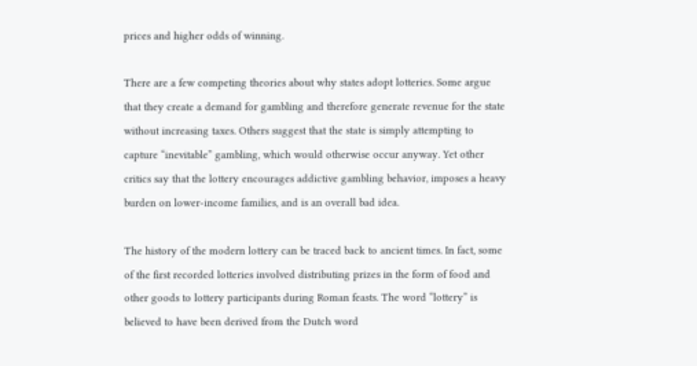prices and higher odds of winning.

There are a few competing theories about why states adopt lotteries. Some argue that they create a demand for gambling and therefore generate revenue for the state without increasing taxes. Others suggest that the state is simply attempting to capture “inevitable” gambling, which would otherwise occur anyway. Yet other critics say that the lottery encourages addictive gambling behavior, imposes a heavy burden on lower-income families, and is an overall bad idea.

The history of the modern lottery can be traced back to ancient times. In fact, some of the first recorded lotteries involved distributing prizes in the form of food and other goods to lottery participants during Roman feasts. The word “lottery” is believed to have been derived from the Dutch word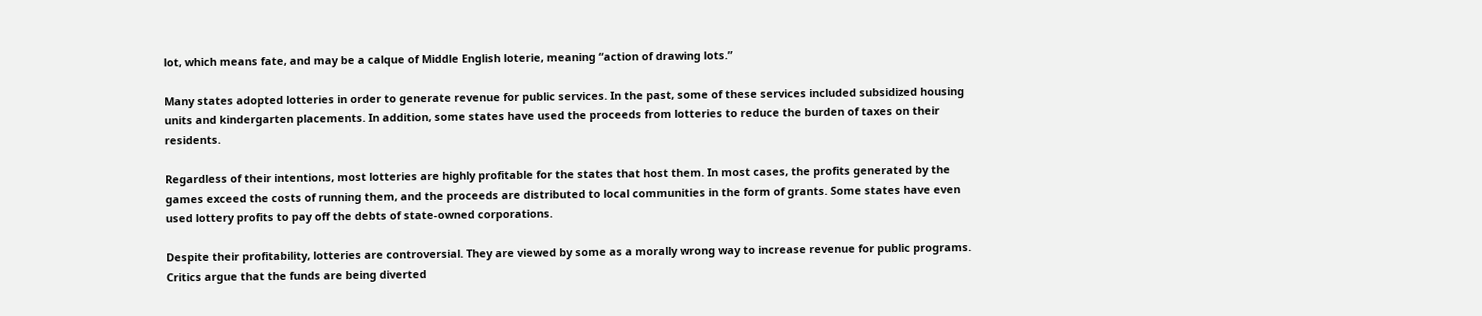lot, which means fate, and may be a calque of Middle English loterie, meaning “action of drawing lots.”

Many states adopted lotteries in order to generate revenue for public services. In the past, some of these services included subsidized housing units and kindergarten placements. In addition, some states have used the proceeds from lotteries to reduce the burden of taxes on their residents.

Regardless of their intentions, most lotteries are highly profitable for the states that host them. In most cases, the profits generated by the games exceed the costs of running them, and the proceeds are distributed to local communities in the form of grants. Some states have even used lottery profits to pay off the debts of state-owned corporations.

Despite their profitability, lotteries are controversial. They are viewed by some as a morally wrong way to increase revenue for public programs. Critics argue that the funds are being diverted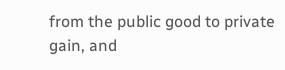from the public good to private gain, and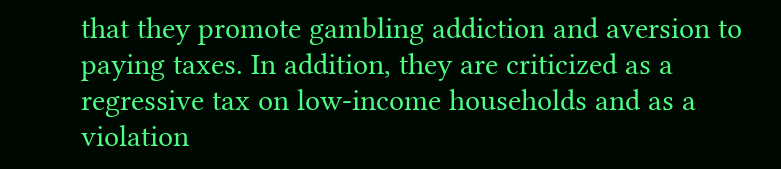that they promote gambling addiction and aversion to paying taxes. In addition, they are criticized as a regressive tax on low-income households and as a violation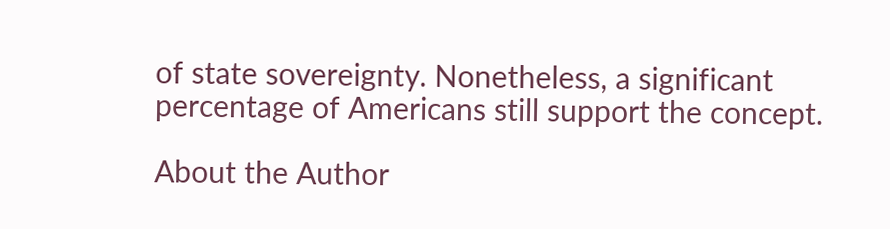of state sovereignty. Nonetheless, a significant percentage of Americans still support the concept.

About the Author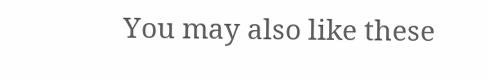You may also like these